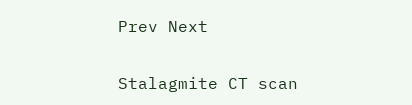Prev Next

Stalagmite CT scan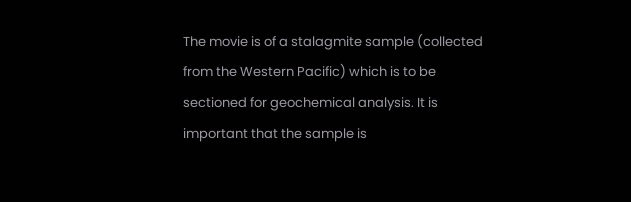The movie is of a stalagmite sample (collected from the Western Pacific) which is to be sectioned for geochemical analysis. It is important that the sample is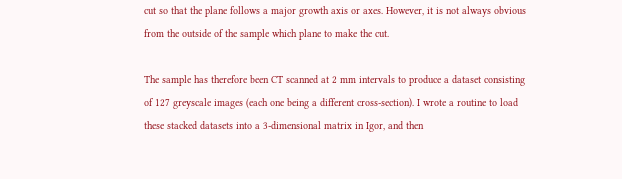cut so that the plane follows a major growth axis or axes. However, it is not always obvious from the outside of the sample which plane to make the cut.

The sample has therefore been CT scanned at 2 mm intervals to produce a dataset consisting of 127 greyscale images (each one being a different cross-section). I wrote a routine to load these stacked datasets into a 3-dimensional matrix in Igor, and then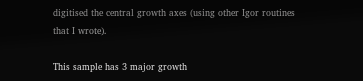digitised the central growth axes (using other Igor routines that I wrote).

This sample has 3 major growth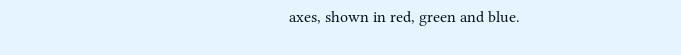axes, shown in red, green and blue.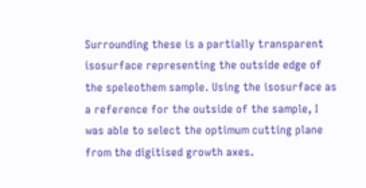Surrounding these is a partially transparent isosurface representing the outside edge of the speleothem sample. Using the isosurface as a reference for the outside of the sample, I was able to select the optimum cutting plane from the digitised growth axes.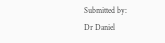Submitted by:
Dr Daniel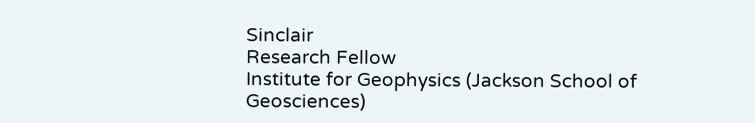Sinclair
Research Fellow
Institute for Geophysics (Jackson School of Geosciences)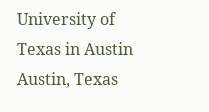University of Texas in Austin
Austin, Texas